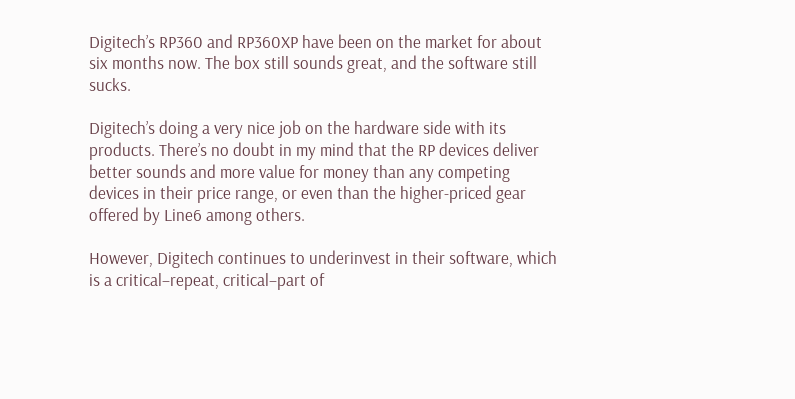Digitech’s RP360 and RP360XP have been on the market for about six months now. The box still sounds great, and the software still sucks.

Digitech’s doing a very nice job on the hardware side with its products. There’s no doubt in my mind that the RP devices deliver better sounds and more value for money than any competing devices in their price range, or even than the higher-priced gear offered by Line6 among others.

However, Digitech continues to underinvest in their software, which is a critical–repeat, critical–part of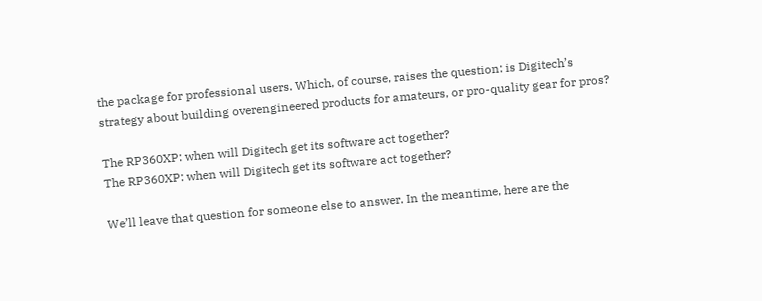the package for professional users. Which, of course, raises the question: is Digitech’s strategy about building overengineered products for amateurs, or pro-quality gear for pros?

The RP360XP: when will Digitech get its software act together?
The RP360XP: when will Digitech get its software act together?

We’ll leave that question for someone else to answer. In the meantime, here are the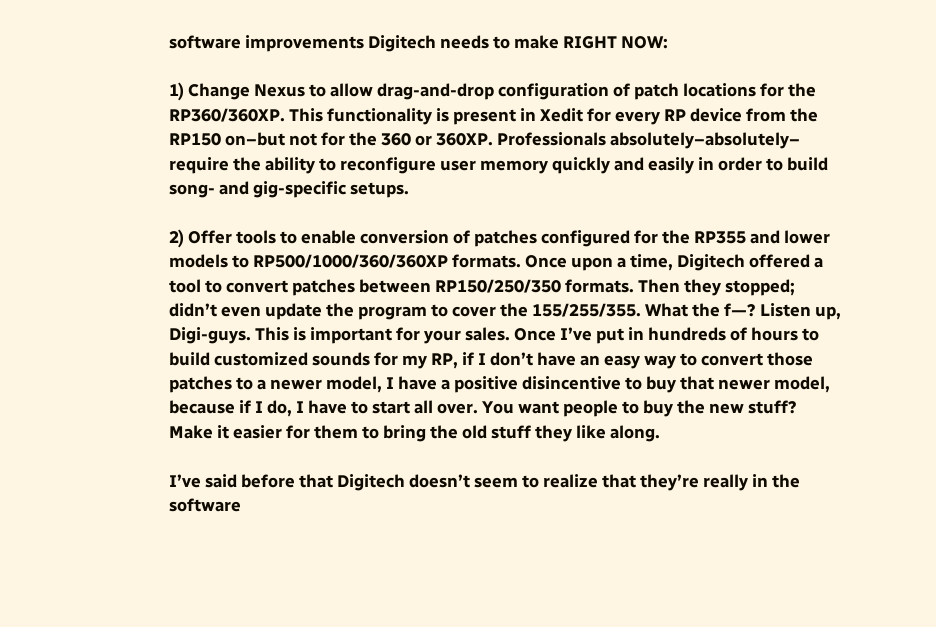software improvements Digitech needs to make RIGHT NOW:

1) Change Nexus to allow drag-and-drop configuration of patch locations for the RP360/360XP. This functionality is present in Xedit for every RP device from the RP150 on–but not for the 360 or 360XP. Professionals absolutely–absolutely– require the ability to reconfigure user memory quickly and easily in order to build song- and gig-specific setups.

2) Offer tools to enable conversion of patches configured for the RP355 and lower models to RP500/1000/360/360XP formats. Once upon a time, Digitech offered a tool to convert patches between RP150/250/350 formats. Then they stopped; didn’t even update the program to cover the 155/255/355. What the f—? Listen up, Digi-guys. This is important for your sales. Once I’ve put in hundreds of hours to build customized sounds for my RP, if I don’t have an easy way to convert those patches to a newer model, I have a positive disincentive to buy that newer model, because if I do, I have to start all over. You want people to buy the new stuff? Make it easier for them to bring the old stuff they like along.

I’ve said before that Digitech doesn’t seem to realize that they’re really in the software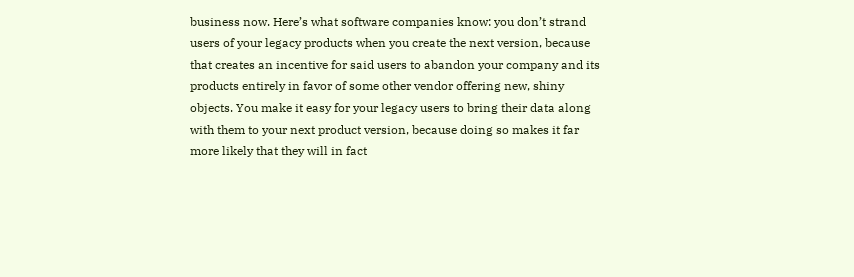business now. Here’s what software companies know: you don’t strand users of your legacy products when you create the next version, because that creates an incentive for said users to abandon your company and its products entirely in favor of some other vendor offering new, shiny objects. You make it easy for your legacy users to bring their data along with them to your next product version, because doing so makes it far more likely that they will in fact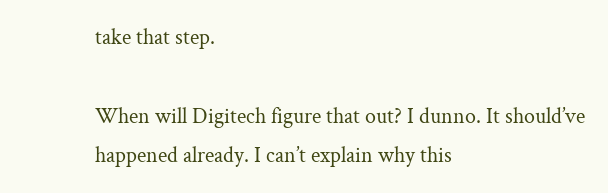take that step.

When will Digitech figure that out? I dunno. It should’ve happened already. I can’t explain why this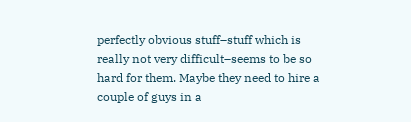perfectly obvious stuff–stuff which is really not very difficult–seems to be so hard for them. Maybe they need to hire a couple of guys in a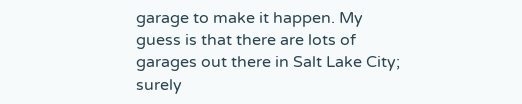garage to make it happen. My guess is that there are lots of garages out there in Salt Lake City; surely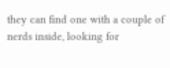they can find one with a couple of nerds inside, looking for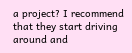a project? I recommend that they start driving around and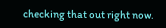checking that out right now.